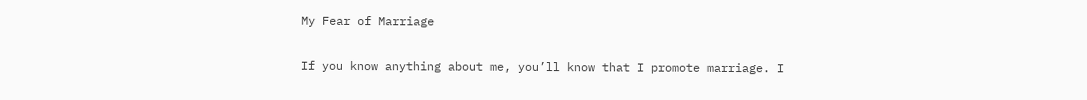My Fear of Marriage

If you know anything about me, you’ll know that I promote marriage. I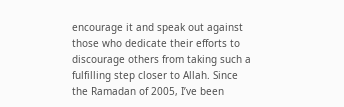encourage it and speak out against those who dedicate their efforts to discourage others from taking such a fulfilling step closer to Allah. Since the Ramadan of 2005, I’ve been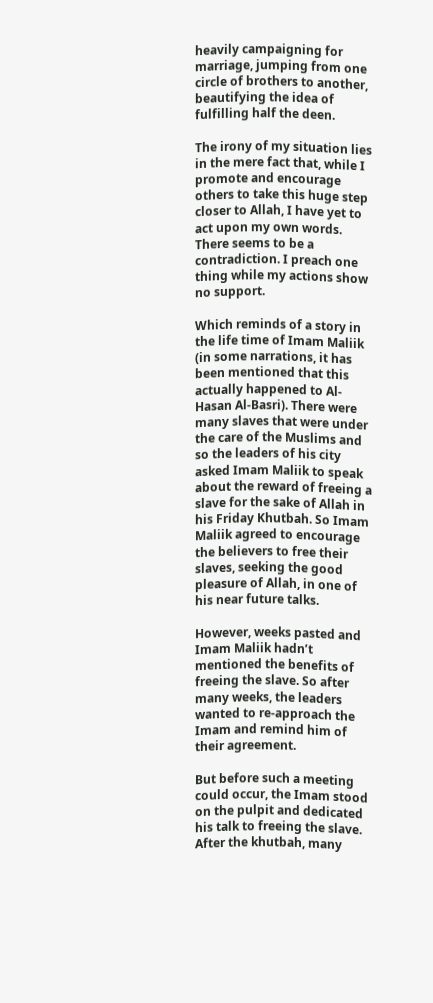heavily campaigning for marriage, jumping from one circle of brothers to another, beautifying the idea of fulfilling half the deen.

The irony of my situation lies in the mere fact that, while I promote and encourage others to take this huge step closer to Allah, I have yet to act upon my own words. There seems to be a contradiction. I preach one thing while my actions show no support.

Which reminds of a story in the life time of Imam Maliik (in some narrations, it has been mentioned that this actually happened to Al-Hasan Al-Basri). There were many slaves that were under the care of the Muslims and so the leaders of his city asked Imam Maliik to speak about the reward of freeing a slave for the sake of Allah in his Friday Khutbah. So Imam Maliik agreed to encourage the believers to free their slaves, seeking the good pleasure of Allah, in one of his near future talks.

However, weeks pasted and Imam Maliik hadn’t mentioned the benefits of freeing the slave. So after many weeks, the leaders wanted to re-approach the Imam and remind him of their agreement.

But before such a meeting could occur, the Imam stood on the pulpit and dedicated his talk to freeing the slave. After the khutbah, many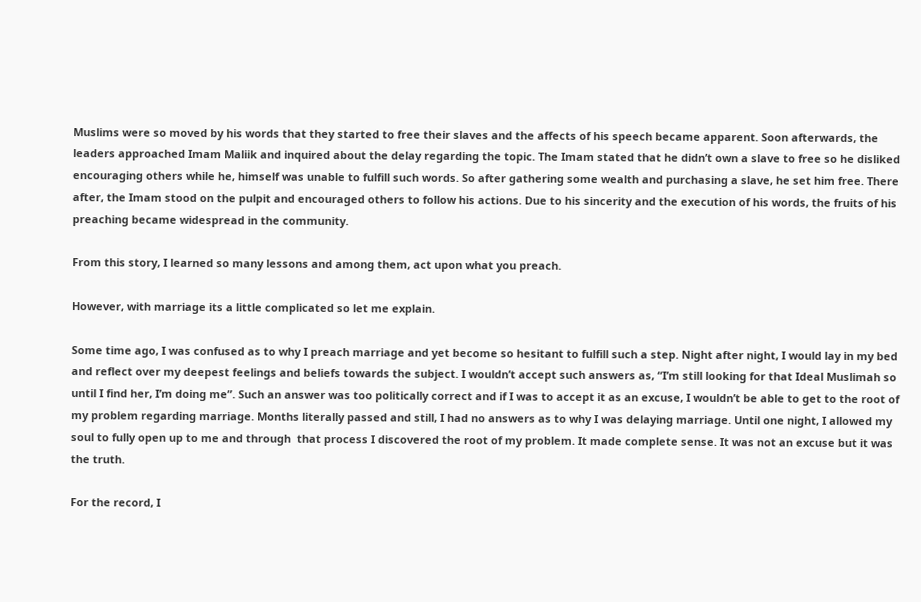Muslims were so moved by his words that they started to free their slaves and the affects of his speech became apparent. Soon afterwards, the leaders approached Imam Maliik and inquired about the delay regarding the topic. The Imam stated that he didn’t own a slave to free so he disliked encouraging others while he, himself was unable to fulfill such words. So after gathering some wealth and purchasing a slave, he set him free. There after, the Imam stood on the pulpit and encouraged others to follow his actions. Due to his sincerity and the execution of his words, the fruits of his preaching became widespread in the community.

From this story, I learned so many lessons and among them, act upon what you preach.

However, with marriage its a little complicated so let me explain.

Some time ago, I was confused as to why I preach marriage and yet become so hesitant to fulfill such a step. Night after night, I would lay in my bed and reflect over my deepest feelings and beliefs towards the subject. I wouldn’t accept such answers as, “I’m still looking for that Ideal Muslimah so until I find her, I’m doing me”. Such an answer was too politically correct and if I was to accept it as an excuse, I wouldn’t be able to get to the root of my problem regarding marriage. Months literally passed and still, I had no answers as to why I was delaying marriage. Until one night, I allowed my soul to fully open up to me and through  that process I discovered the root of my problem. It made complete sense. It was not an excuse but it was the truth.

For the record, I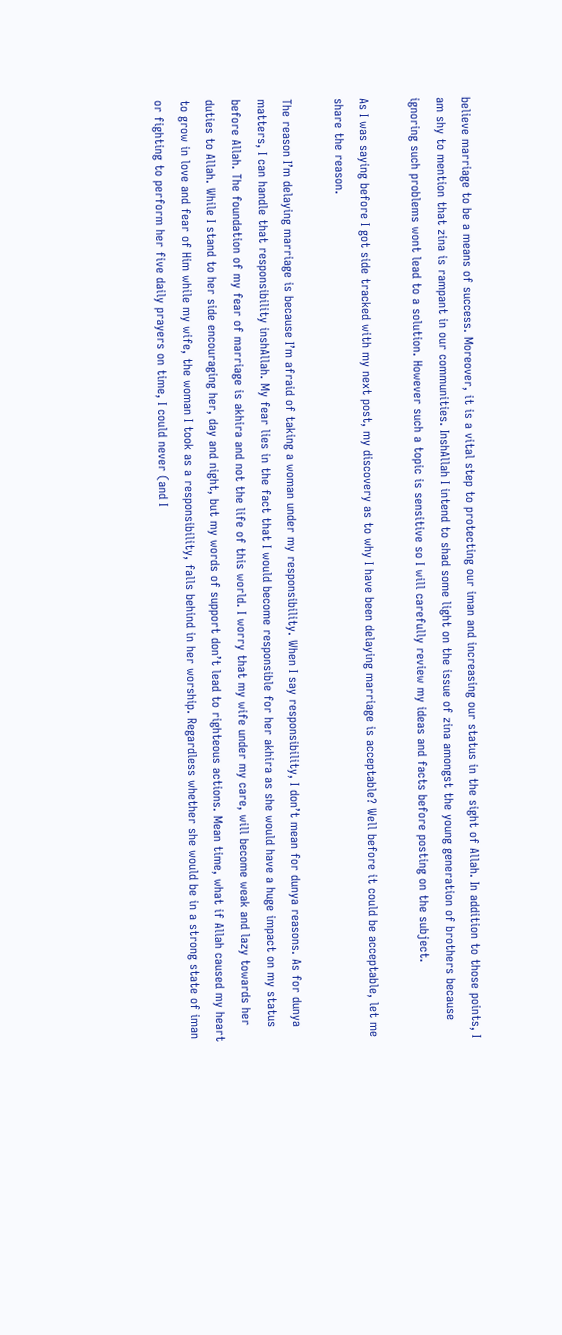believe marriage to be a means of success. Moreover, it is a vital step to protecting our iman and increasing our status in the sight of Allah. In addition to those points, I am shy to mention that zina is rampant in our communities. InshAllah I intend to shad some light on the issue of zina amongst the young generation of brothers because ignoring such problems wont lead to a solution. However such a topic is sensitive so I will carefully review my ideas and facts before posting on the subject.

As I was saying before I got side tracked with my next post, my discovery as to why I have been delaying marriage is acceptable? Well before it could be acceptable, let me share the reason.

The reason I’m delaying marriage is because I’m afraid of taking a woman under my responsibility. When I say responsibility, I don’t mean for dunya reasons. As for dunya matters, I can handle that responsibility inshAllah. My fear lies in the fact that I would become responsible for her akhira as she would have a huge impact on my status before Allah. The foundation of my fear of marriage is akhira and not the life of this world. I worry that my wife under my care, will become weak and lazy towards her duties to Allah. While I stand to her side encouraging her, day and night, but my words of support don’t lead to righteous actions. Mean time, what if Allah caused my heart to grow in love and fear of Him while my wife, the woman I took as a responsibility, falls behind in her worship. Regardless whether she would be in a strong state of iman or fighting to perform her five daily prayers on time, I could never (and I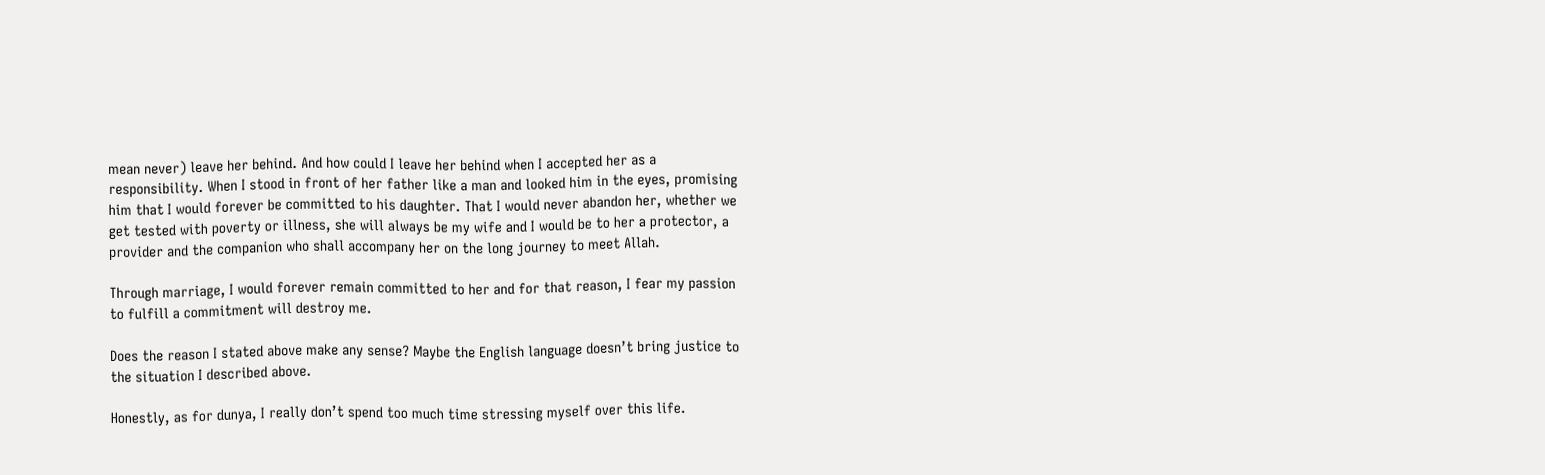mean never) leave her behind. And how could I leave her behind when I accepted her as a responsibility. When I stood in front of her father like a man and looked him in the eyes, promising him that I would forever be committed to his daughter. That I would never abandon her, whether we get tested with poverty or illness, she will always be my wife and I would be to her a protector, a provider and the companion who shall accompany her on the long journey to meet Allah.

Through marriage, I would forever remain committed to her and for that reason, I fear my passion to fulfill a commitment will destroy me.

Does the reason I stated above make any sense? Maybe the English language doesn’t bring justice to the situation I described above.

Honestly, as for dunya, I really don’t spend too much time stressing myself over this life.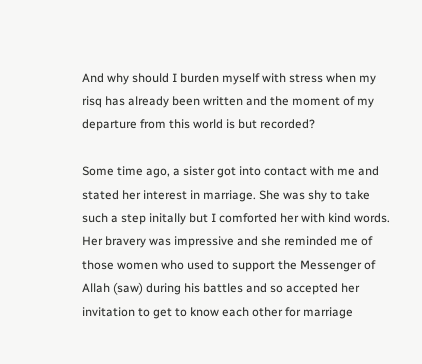And why should I burden myself with stress when my risq has already been written and the moment of my departure from this world is but recorded?

Some time ago, a sister got into contact with me and stated her interest in marriage. She was shy to take such a step initally but I comforted her with kind words. Her bravery was impressive and she reminded me of those women who used to support the Messenger of Allah (saw) during his battles and so accepted her invitation to get to know each other for marriage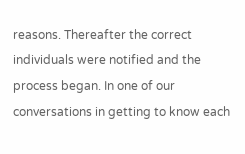reasons. Thereafter the correct individuals were notified and the process began. In one of our conversations in getting to know each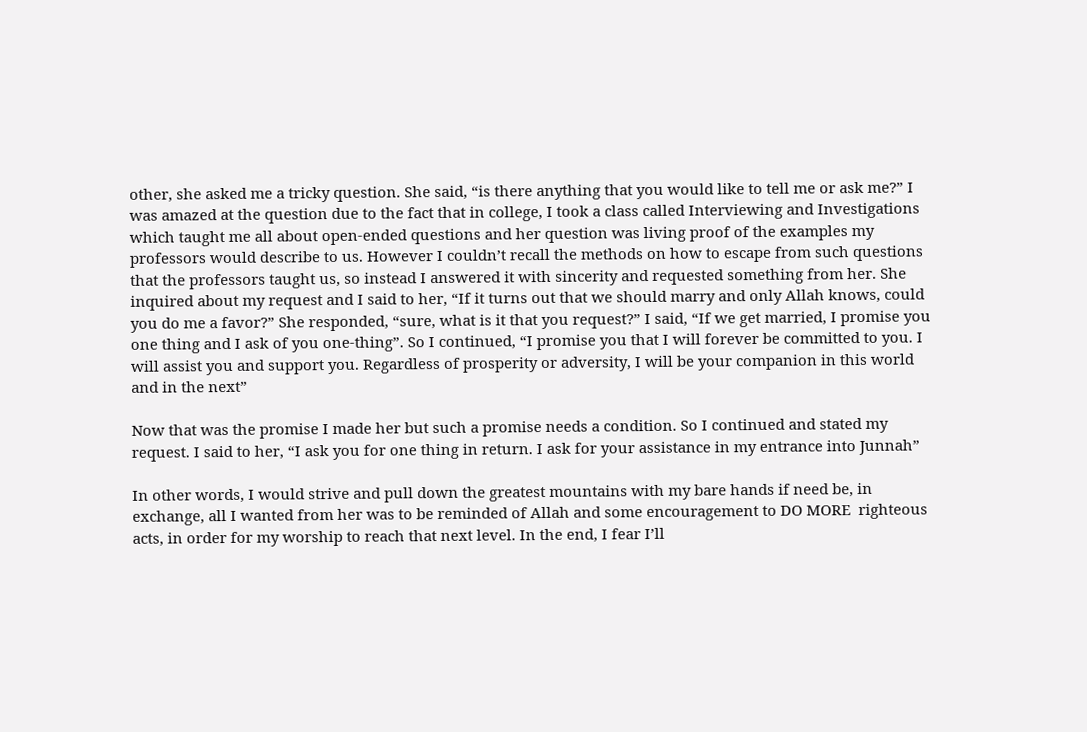other, she asked me a tricky question. She said, “is there anything that you would like to tell me or ask me?” I was amazed at the question due to the fact that in college, I took a class called Interviewing and Investigations which taught me all about open-ended questions and her question was living proof of the examples my professors would describe to us. However I couldn’t recall the methods on how to escape from such questions that the professors taught us, so instead I answered it with sincerity and requested something from her. She inquired about my request and I said to her, “If it turns out that we should marry and only Allah knows, could you do me a favor?” She responded, “sure, what is it that you request?” I said, “If we get married, I promise you one thing and I ask of you one-thing”. So I continued, “I promise you that I will forever be committed to you. I will assist you and support you. Regardless of prosperity or adversity, I will be your companion in this world and in the next”

Now that was the promise I made her but such a promise needs a condition. So I continued and stated my request. I said to her, “I ask you for one thing in return. I ask for your assistance in my entrance into Junnah”

In other words, I would strive and pull down the greatest mountains with my bare hands if need be, in exchange, all I wanted from her was to be reminded of Allah and some encouragement to DO MORE  righteous acts, in order for my worship to reach that next level. In the end, I fear I’ll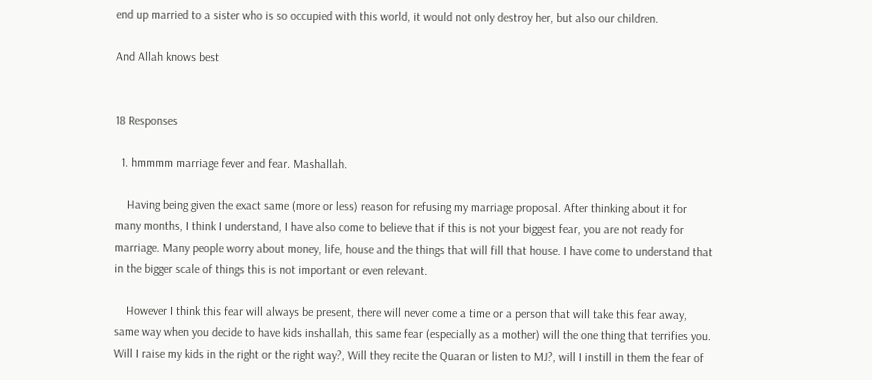end up married to a sister who is so occupied with this world, it would not only destroy her, but also our children.

And Allah knows best


18 Responses

  1. hmmmm marriage fever and fear. Mashallah.

    Having being given the exact same (more or less) reason for refusing my marriage proposal. After thinking about it for many months, I think I understand, I have also come to believe that if this is not your biggest fear, you are not ready for marriage. Many people worry about money, life, house and the things that will fill that house. I have come to understand that in the bigger scale of things this is not important or even relevant.

    However I think this fear will always be present, there will never come a time or a person that will take this fear away, same way when you decide to have kids inshallah, this same fear (especially as a mother) will the one thing that terrifies you. Will I raise my kids in the right or the right way?, Will they recite the Quaran or listen to MJ?, will I instill in them the fear of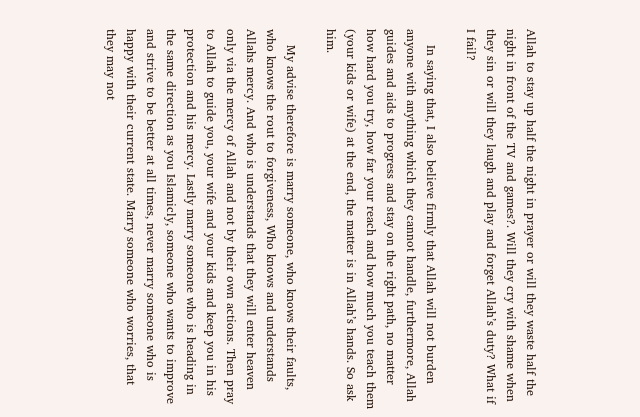Allah to stay up half the night in prayer or will they waste half the night in front of the TV and games?. Will they cry with shame when they sin or will they laugh and play and forget Allah’s duty? What if I fail?

    In saying that, I also believe firmly that Allah will not burden anyone with anything which they cannot handle, furthermore, Allah guides and aids to progress and stay on the right path, no matter how hard you try, how far your reach and how much you teach them (your kids or wife) at the end, the matter is in Allah’s hands. So ask him.

    My advise therefore is marry someone, who knows their faults, who knows the rout to forgiveness, Who knows and understands Allahs mercy. And who is understands that they will enter heaven only via the mercy of Allah and not by their own actions. Then pray to Allah to guide you, your wife and your kids and keep you in his protection and his mercy. Lastly marry someone who is heading in the same direction as you Islamicly, someone who wants to improve and strive to be better at all times, never marry someone who is happy with their current state. Marry someone who worries, that they may not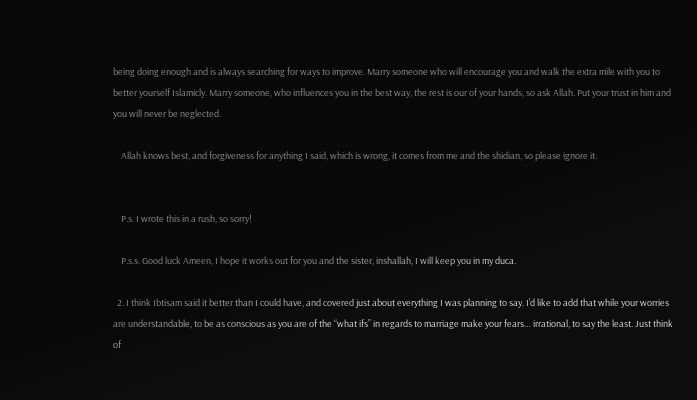being doing enough and is always searching for ways to improve. Marry someone who will encourage you and walk the extra mile with you to better yourself Islamicly. Marry someone, who influences you in the best way, the rest is our of your hands, so ask Allah. Put your trust in him and you will never be neglected.

    Allah knows best, and forgiveness for anything I said, which is wrong, it comes from me and the shidian, so please ignore it.


    P.s. I wrote this in a rush, so sorry!

    P.s.s. Good luck Ameen, I hope it works out for you and the sister, inshallah, I will keep you in my duca.

  2. I think Ibtisam said it better than I could have, and covered just about everything I was planning to say. I’d like to add that while your worries are understandable, to be as conscious as you are of the “what ifs” in regards to marriage make your fears… irrational, to say the least. Just think of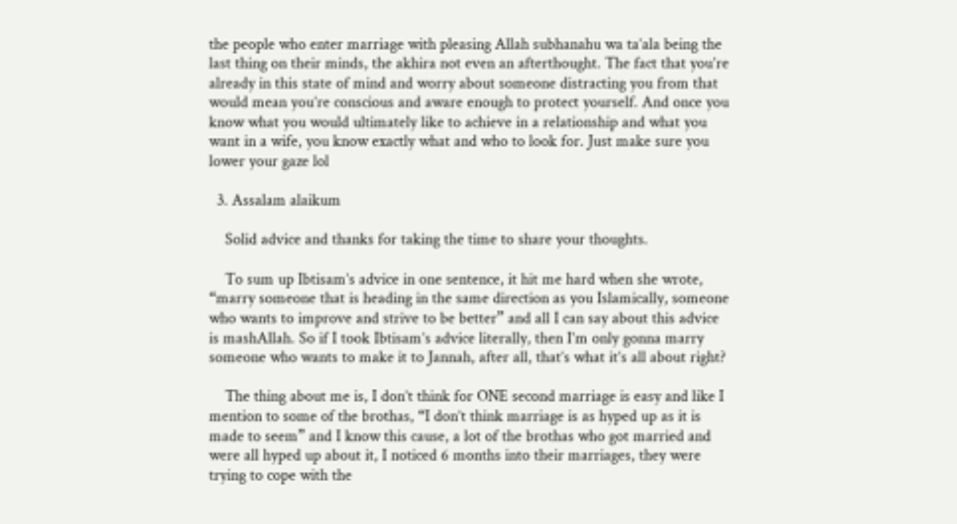the people who enter marriage with pleasing Allah subhanahu wa ta’ala being the last thing on their minds, the akhira not even an afterthought. The fact that you’re already in this state of mind and worry about someone distracting you from that would mean you’re conscious and aware enough to protect yourself. And once you know what you would ultimately like to achieve in a relationship and what you want in a wife, you know exactly what and who to look for. Just make sure you lower your gaze lol

  3. Assalam alaikum

    Solid advice and thanks for taking the time to share your thoughts.

    To sum up Ibtisam’s advice in one sentence, it hit me hard when she wrote, “marry someone that is heading in the same direction as you Islamically, someone who wants to improve and strive to be better” and all I can say about this advice is mashAllah. So if I took Ibtisam’s advice literally, then I’m only gonna marry someone who wants to make it to Jannah, after all, that’s what it’s all about right?

    The thing about me is, I don’t think for ONE second marriage is easy and like I mention to some of the brothas, “I don’t think marriage is as hyped up as it is made to seem” and I know this cause, a lot of the brothas who got married and were all hyped up about it, I noticed 6 months into their marriages, they were trying to cope with the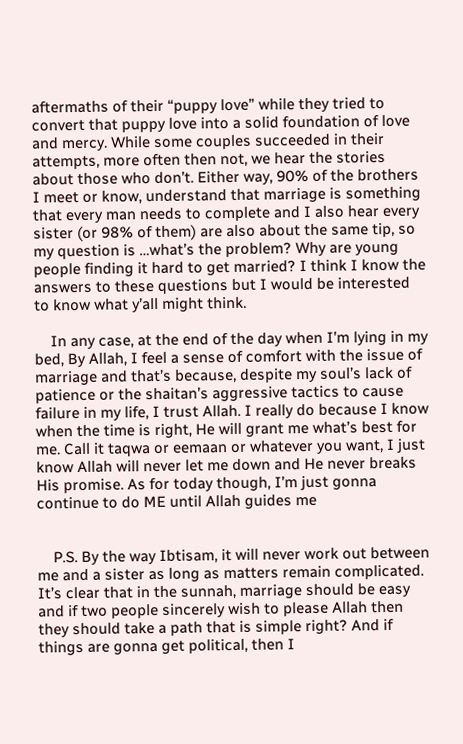aftermaths of their “puppy love” while they tried to convert that puppy love into a solid foundation of love and mercy. While some couples succeeded in their attempts, more often then not, we hear the stories about those who don’t. Either way, 90% of the brothers I meet or know, understand that marriage is something that every man needs to complete and I also hear every sister (or 98% of them) are also about the same tip, so my question is …what’s the problem? Why are young people finding it hard to get married? I think I know the answers to these questions but I would be interested to know what y’all might think.

    In any case, at the end of the day when I’m lying in my bed, By Allah, I feel a sense of comfort with the issue of marriage and that’s because, despite my soul’s lack of patience or the shaitan’s aggressive tactics to cause failure in my life, I trust Allah. I really do because I know when the time is right, He will grant me what’s best for me. Call it taqwa or eemaan or whatever you want, I just know Allah will never let me down and He never breaks His promise. As for today though, I’m just gonna continue to do ME until Allah guides me


    P.S. By the way Ibtisam, it will never work out between me and a sister as long as matters remain complicated. It’s clear that in the sunnah, marriage should be easy and if two people sincerely wish to please Allah then they should take a path that is simple right? And if things are gonna get political, then I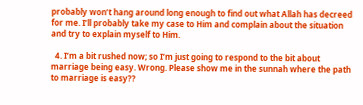probably won’t hang around long enough to find out what Allah has decreed for me. I’ll probably take my case to Him and complain about the situation and try to explain myself to Him.

  4. I’m a bit rushed now; so I’m just going to respond to the bit about marriage being easy. Wrong. Please show me in the sunnah where the path to marriage is easy??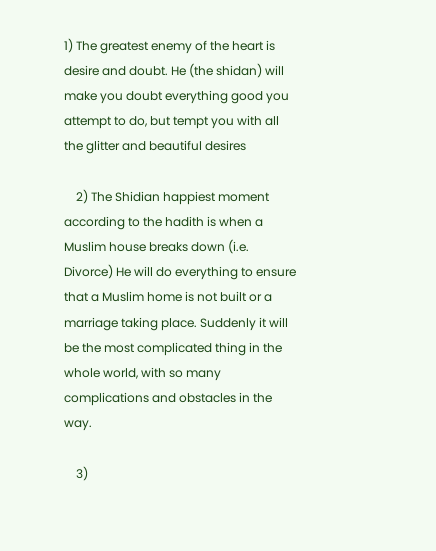1) The greatest enemy of the heart is desire and doubt. He (the shidan) will make you doubt everything good you attempt to do, but tempt you with all the glitter and beautiful desires

    2) The Shidian happiest moment according to the hadith is when a Muslim house breaks down (i.e. Divorce) He will do everything to ensure that a Muslim home is not built or a marriage taking place. Suddenly it will be the most complicated thing in the whole world, with so many complications and obstacles in the way.

    3)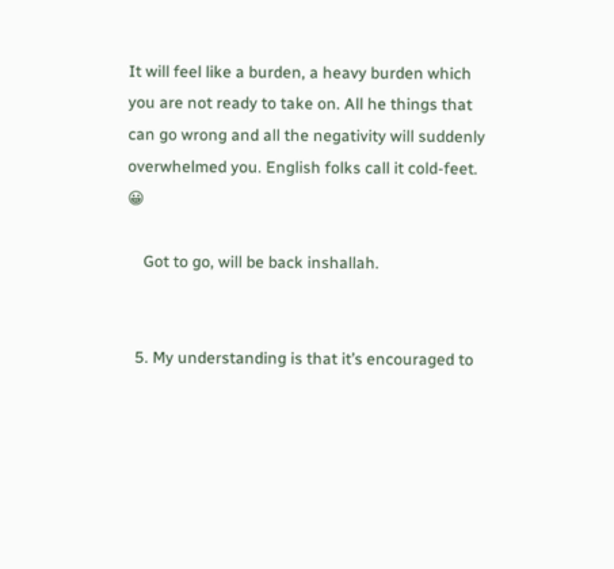It will feel like a burden, a heavy burden which you are not ready to take on. All he things that can go wrong and all the negativity will suddenly overwhelmed you. English folks call it cold-feet. 😀

    Got to go, will be back inshallah.


  5. My understanding is that it’s encouraged to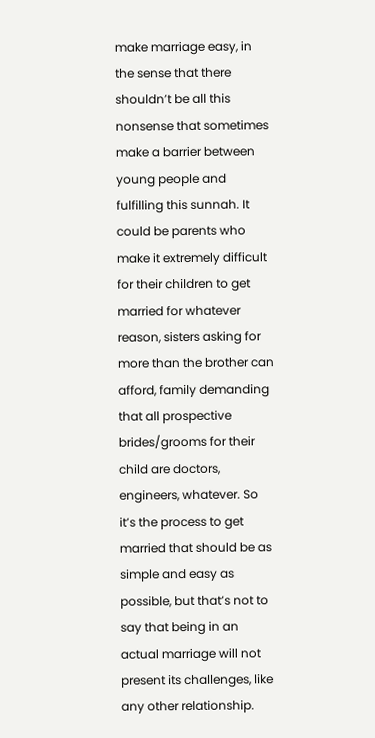make marriage easy, in the sense that there shouldn’t be all this nonsense that sometimes make a barrier between young people and fulfilling this sunnah. It could be parents who make it extremely difficult for their children to get married for whatever reason, sisters asking for more than the brother can afford, family demanding that all prospective brides/grooms for their child are doctors, engineers, whatever. So it’s the process to get married that should be as simple and easy as possible, but that’s not to say that being in an actual marriage will not present its challenges, like any other relationship.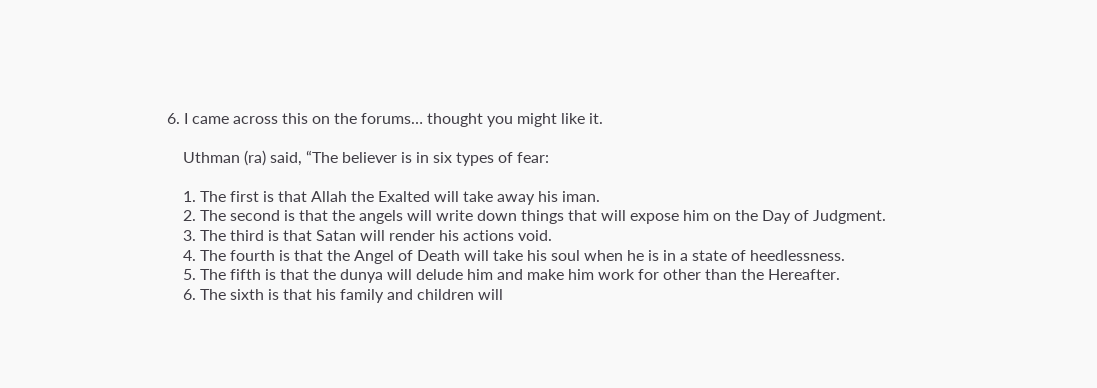6. I came across this on the forums… thought you might like it.

    Uthman (ra) said, “The believer is in six types of fear:

    1. The first is that Allah the Exalted will take away his iman.
    2. The second is that the angels will write down things that will expose him on the Day of Judgment.
    3. The third is that Satan will render his actions void.
    4. The fourth is that the Angel of Death will take his soul when he is in a state of heedlessness.
    5. The fifth is that the dunya will delude him and make him work for other than the Hereafter.
    6. The sixth is that his family and children will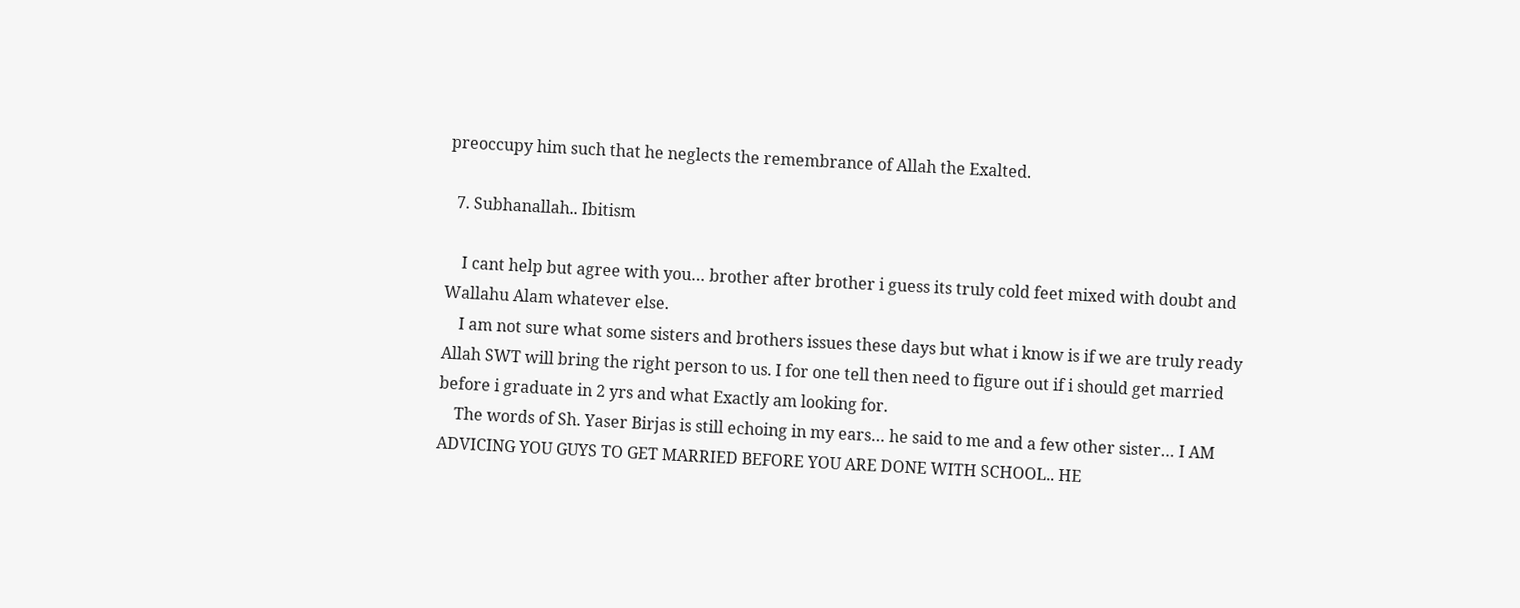preoccupy him such that he neglects the remembrance of Allah the Exalted.

  7. Subhanallah.. Ibitism

    I cant help but agree with you… brother after brother i guess its truly cold feet mixed with doubt and Wallahu Alam whatever else.
    I am not sure what some sisters and brothers issues these days but what i know is if we are truly ready Allah SWT will bring the right person to us. I for one tell then need to figure out if i should get married before i graduate in 2 yrs and what Exactly am looking for.
    The words of Sh. Yaser Birjas is still echoing in my ears… he said to me and a few other sister… I AM ADVICING YOU GUYS TO GET MARRIED BEFORE YOU ARE DONE WITH SCHOOL.. HE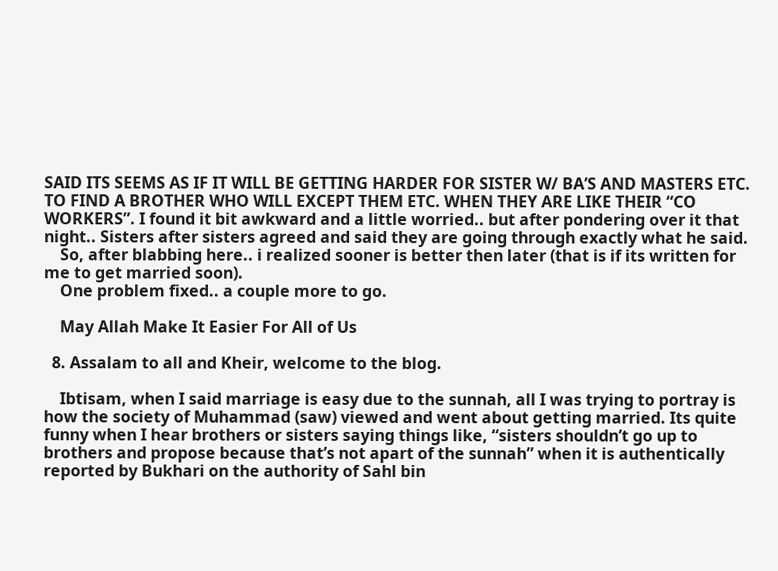SAID ITS SEEMS AS IF IT WILL BE GETTING HARDER FOR SISTER W/ BA’S AND MASTERS ETC. TO FIND A BROTHER WHO WILL EXCEPT THEM ETC. WHEN THEY ARE LIKE THEIR “CO WORKERS”. I found it bit awkward and a little worried.. but after pondering over it that night.. Sisters after sisters agreed and said they are going through exactly what he said.
    So, after blabbing here.. i realized sooner is better then later (that is if its written for me to get married soon).
    One problem fixed.. a couple more to go.

    May Allah Make It Easier For All of Us

  8. Assalam to all and Kheir, welcome to the blog.

    Ibtisam, when I said marriage is easy due to the sunnah, all I was trying to portray is how the society of Muhammad (saw) viewed and went about getting married. Its quite funny when I hear brothers or sisters saying things like, “sisters shouldn’t go up to brothers and propose because that’s not apart of the sunnah” when it is authentically reported by Bukhari on the authority of Sahl bin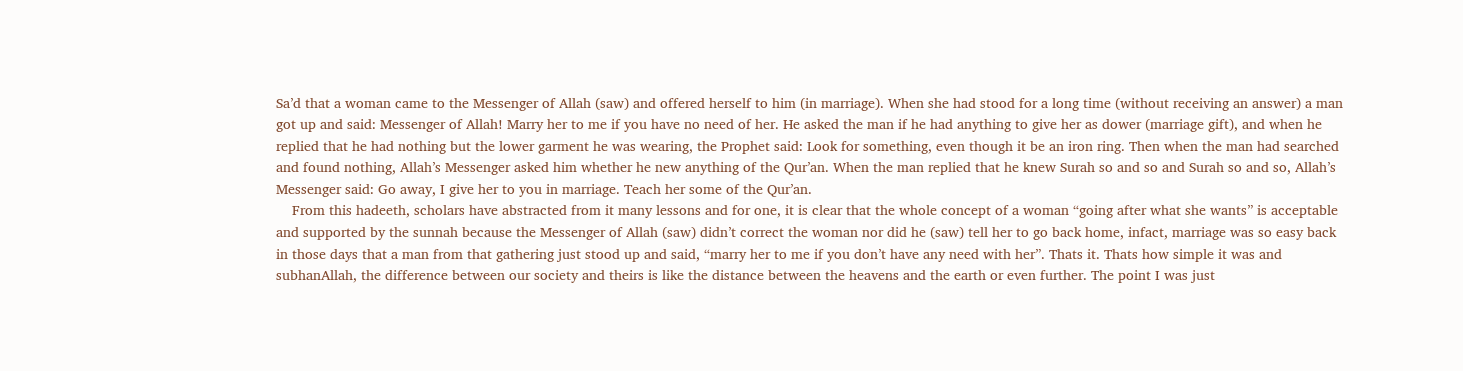Sa’d that a woman came to the Messenger of Allah (saw) and offered herself to him (in marriage). When she had stood for a long time (without receiving an answer) a man got up and said: Messenger of Allah! Marry her to me if you have no need of her. He asked the man if he had anything to give her as dower (marriage gift), and when he replied that he had nothing but the lower garment he was wearing, the Prophet said: Look for something, even though it be an iron ring. Then when the man had searched and found nothing, Allah’s Messenger asked him whether he new anything of the Qur’an. When the man replied that he knew Surah so and so and Surah so and so, Allah’s Messenger said: Go away, I give her to you in marriage. Teach her some of the Qur’an.
    From this hadeeth, scholars have abstracted from it many lessons and for one, it is clear that the whole concept of a woman “going after what she wants” is acceptable and supported by the sunnah because the Messenger of Allah (saw) didn’t correct the woman nor did he (saw) tell her to go back home, infact, marriage was so easy back in those days that a man from that gathering just stood up and said, “marry her to me if you don’t have any need with her”. Thats it. Thats how simple it was and subhanAllah, the difference between our society and theirs is like the distance between the heavens and the earth or even further. The point I was just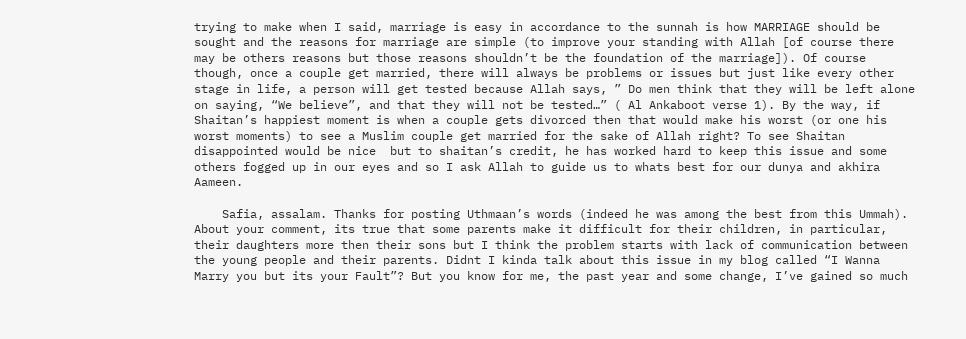trying to make when I said, marriage is easy in accordance to the sunnah is how MARRIAGE should be sought and the reasons for marriage are simple (to improve your standing with Allah [of course there may be others reasons but those reasons shouldn’t be the foundation of the marriage]). Of course though, once a couple get married, there will always be problems or issues but just like every other stage in life, a person will get tested because Allah says, ” Do men think that they will be left alone on saying, “We believe”, and that they will not be tested…” ( Al Ankaboot verse 1). By the way, if Shaitan’s happiest moment is when a couple gets divorced then that would make his worst (or one his worst moments) to see a Muslim couple get married for the sake of Allah right? To see Shaitan disappointed would be nice  but to shaitan’s credit, he has worked hard to keep this issue and some others fogged up in our eyes and so I ask Allah to guide us to whats best for our dunya and akhira Aameen.

    Safia, assalam. Thanks for posting Uthmaan’s words (indeed he was among the best from this Ummah). About your comment, its true that some parents make it difficult for their children, in particular, their daughters more then their sons but I think the problem starts with lack of communication between the young people and their parents. Didnt I kinda talk about this issue in my blog called “I Wanna Marry you but its your Fault”? But you know for me, the past year and some change, I’ve gained so much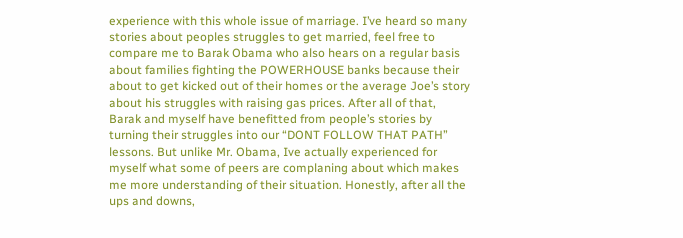experience with this whole issue of marriage. I’ve heard so many stories about peoples struggles to get married, feel free to compare me to Barak Obama who also hears on a regular basis about families fighting the POWERHOUSE banks because their about to get kicked out of their homes or the average Joe’s story about his struggles with raising gas prices. After all of that, Barak and myself have benefitted from people’s stories by turning their struggles into our “DONT FOLLOW THAT PATH” lessons. But unlike Mr. Obama, Ive actually experienced for myself what some of peers are complaning about which makes me more understanding of their situation. Honestly, after all the ups and downs,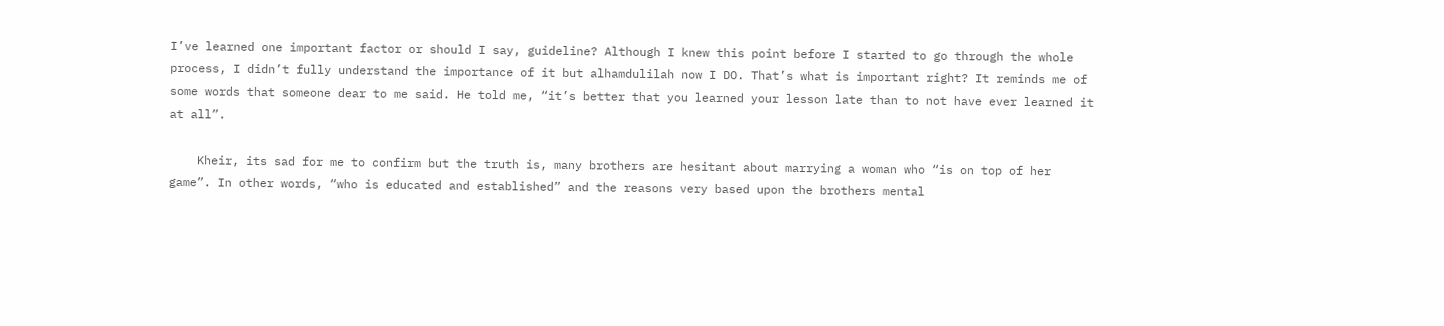I’ve learned one important factor or should I say, guideline? Although I knew this point before I started to go through the whole process, I didn’t fully understand the importance of it but alhamdulilah now I DO. That’s what is important right? It reminds me of some words that someone dear to me said. He told me, “it’s better that you learned your lesson late than to not have ever learned it at all”.

    Kheir, its sad for me to confirm but the truth is, many brothers are hesitant about marrying a woman who “is on top of her game”. In other words, “who is educated and established” and the reasons very based upon the brothers mental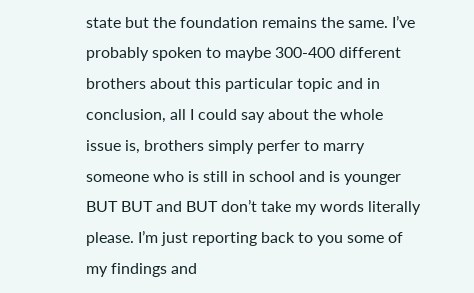state but the foundation remains the same. I’ve probably spoken to maybe 300-400 different brothers about this particular topic and in conclusion, all I could say about the whole issue is, brothers simply perfer to marry someone who is still in school and is younger BUT BUT and BUT don’t take my words literally please. I’m just reporting back to you some of my findings and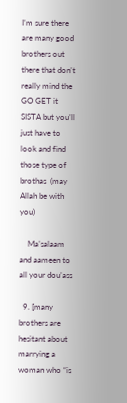I’m sure there are many good brothers out there that don’t really mind the GO GET it SISTA but you’ll just have to look and find those type of brothas  (may Allah be with you)

    Ma’salaam and aameen to all your dou’ass

  9. [many brothers are hesitant about marrying a woman who “is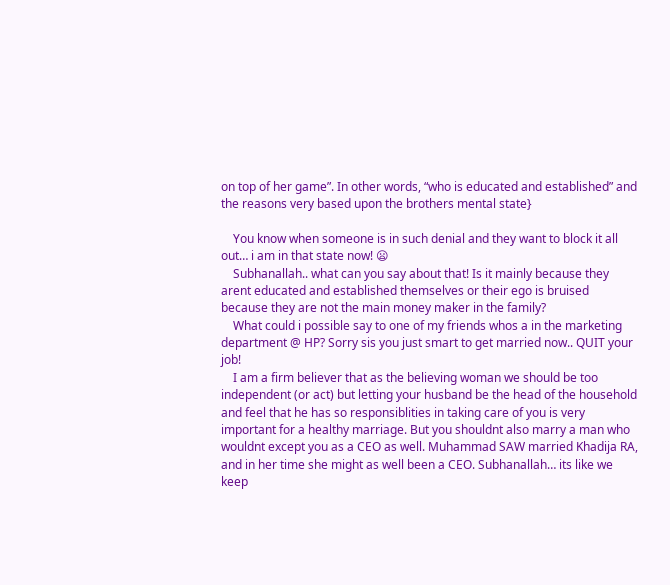on top of her game”. In other words, “who is educated and established” and the reasons very based upon the brothers mental state}

    You know when someone is in such denial and they want to block it all out… i am in that state now! 😦
    Subhanallah.. what can you say about that! Is it mainly because they arent educated and established themselves or their ego is bruised because they are not the main money maker in the family?
    What could i possible say to one of my friends whos a in the marketing department @ HP? Sorry sis you just smart to get married now.. QUIT your job!
    I am a firm believer that as the believing woman we should be too independent (or act) but letting your husband be the head of the household and feel that he has so responsiblities in taking care of you is very important for a healthy marriage. But you shouldnt also marry a man who wouldnt except you as a CEO as well. Muhammad SAW married Khadija RA, and in her time she might as well been a CEO. Subhanallah… its like we keep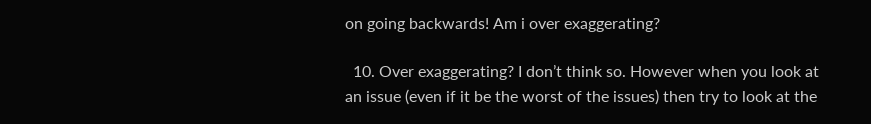on going backwards! Am i over exaggerating?

  10. Over exaggerating? I don’t think so. However when you look at an issue (even if it be the worst of the issues) then try to look at the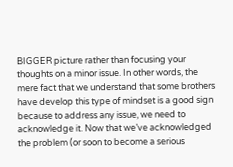BIGGER picture rather than focusing your thoughts on a minor issue. In other words, the mere fact that we understand that some brothers have develop this type of mindset is a good sign because to address any issue, we need to acknowledge it. Now that we’ve acknowledged the problem (or soon to become a serious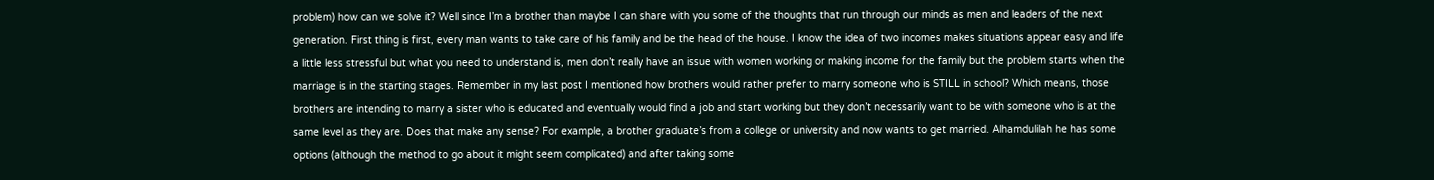problem) how can we solve it? Well since I’m a brother than maybe I can share with you some of the thoughts that run through our minds as men and leaders of the next generation. First thing is first, every man wants to take care of his family and be the head of the house. I know the idea of two incomes makes situations appear easy and life a little less stressful but what you need to understand is, men don’t really have an issue with women working or making income for the family but the problem starts when the marriage is in the starting stages. Remember in my last post I mentioned how brothers would rather prefer to marry someone who is STILL in school? Which means, those brothers are intending to marry a sister who is educated and eventually would find a job and start working but they don’t necessarily want to be with someone who is at the same level as they are. Does that make any sense? For example, a brother graduate’s from a college or university and now wants to get married. Alhamdulilah he has some options (although the method to go about it might seem complicated) and after taking some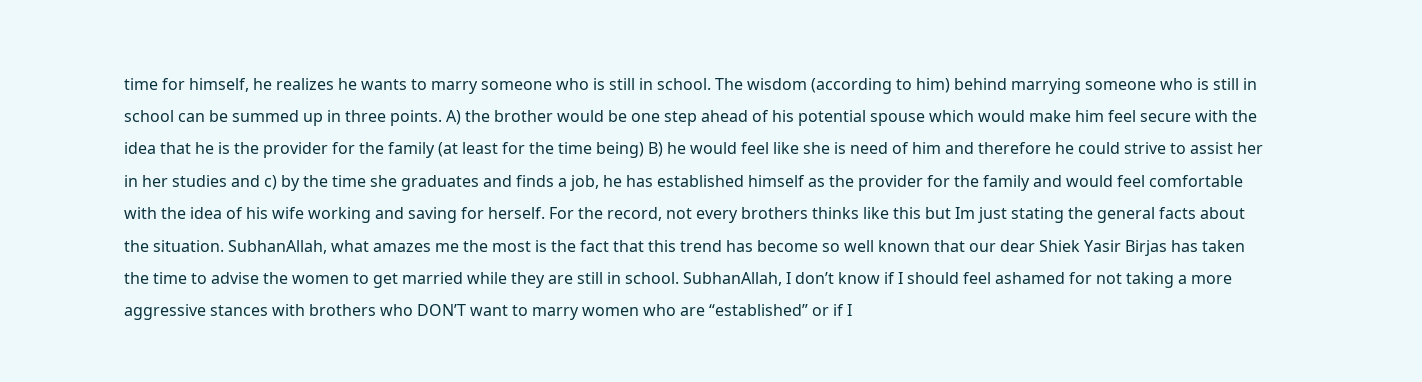time for himself, he realizes he wants to marry someone who is still in school. The wisdom (according to him) behind marrying someone who is still in school can be summed up in three points. A) the brother would be one step ahead of his potential spouse which would make him feel secure with the idea that he is the provider for the family (at least for the time being) B) he would feel like she is need of him and therefore he could strive to assist her in her studies and c) by the time she graduates and finds a job, he has established himself as the provider for the family and would feel comfortable with the idea of his wife working and saving for herself. For the record, not every brothers thinks like this but Im just stating the general facts about the situation. SubhanAllah, what amazes me the most is the fact that this trend has become so well known that our dear Shiek Yasir Birjas has taken the time to advise the women to get married while they are still in school. SubhanAllah, I don’t know if I should feel ashamed for not taking a more aggressive stances with brothers who DON’T want to marry women who are “established” or if I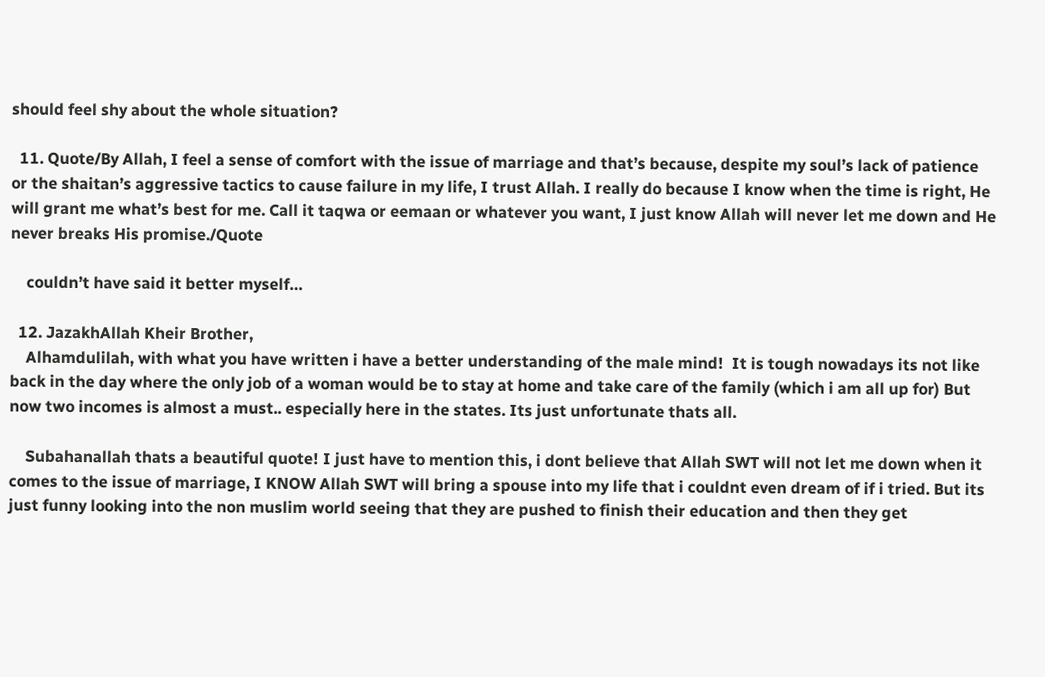should feel shy about the whole situation?

  11. Quote/By Allah, I feel a sense of comfort with the issue of marriage and that’s because, despite my soul’s lack of patience or the shaitan’s aggressive tactics to cause failure in my life, I trust Allah. I really do because I know when the time is right, He will grant me what’s best for me. Call it taqwa or eemaan or whatever you want, I just know Allah will never let me down and He never breaks His promise./Quote

    couldn’t have said it better myself…

  12. JazakhAllah Kheir Brother,
    Alhamdulilah, with what you have written i have a better understanding of the male mind!  It is tough nowadays its not like back in the day where the only job of a woman would be to stay at home and take care of the family (which i am all up for) But now two incomes is almost a must.. especially here in the states. Its just unfortunate thats all.

    Subahanallah thats a beautiful quote! I just have to mention this, i dont believe that Allah SWT will not let me down when it comes to the issue of marriage, I KNOW Allah SWT will bring a spouse into my life that i couldnt even dream of if i tried. But its just funny looking into the non muslim world seeing that they are pushed to finish their education and then they get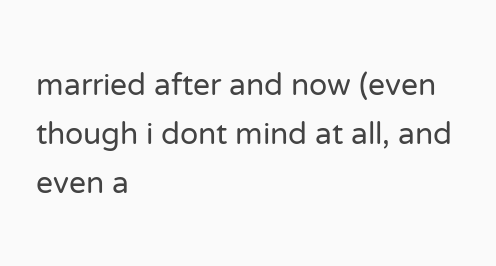married after and now (even though i dont mind at all, and even a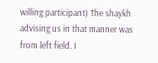willing participant) The shaykh advising us in that manner was from left field. I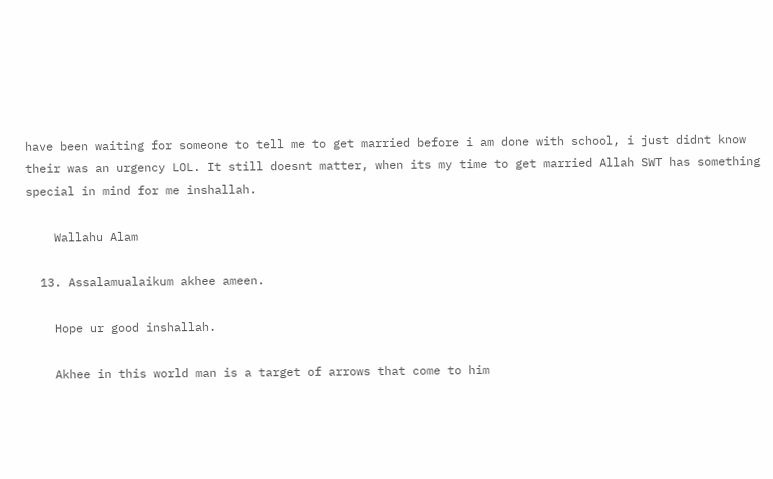have been waiting for someone to tell me to get married before i am done with school, i just didnt know their was an urgency LOL. It still doesnt matter, when its my time to get married Allah SWT has something special in mind for me inshallah.

    Wallahu Alam

  13. Assalamualaikum akhee ameen.

    Hope ur good inshallah.

    Akhee in this world man is a target of arrows that come to him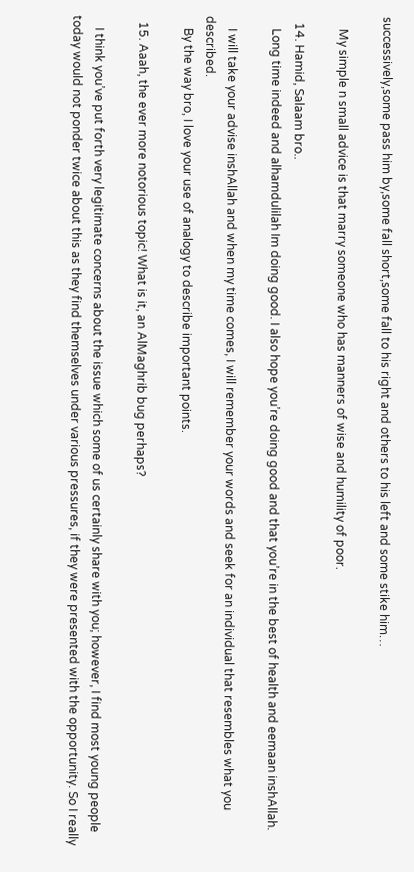successively,some pass him by,some fall short,some fall to his right and others to his left and some stike him…

    My simple n small advice is that marry someone who has manners of wise and humility of poor.

  14. Hamid, Salaam bro..
    Long time indeed and alhamdulilah Im doing good. I also hope you’re doing good and that you’re in the best of health and eemaan inshAllah.

    I will take your advise inshAllah and when my time comes, I will remember your words and seek for an individual that resembles what you described.
    By the way bro, I love your use of analogy to describe important points.

  15. Aaah, the ever more notorious topic! What is it, an AlMaghrib bug perhaps?

    I think you’ve put forth very legitimate concerns about the issue which some of us certainly share with you; however, I find most young people today would not ponder twice about this as they find themselves under various pressures, if they were presented with the opportunity. So I really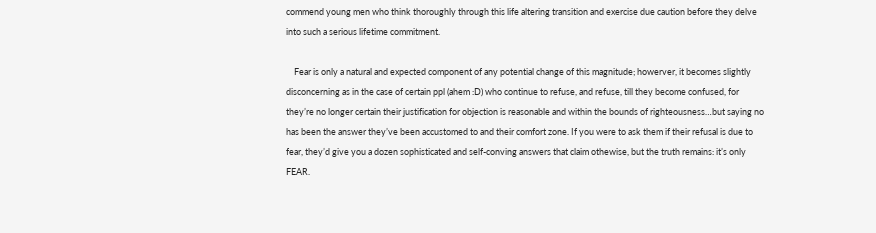commend young men who think thoroughly through this life altering transition and exercise due caution before they delve into such a serious lifetime commitment.

    Fear is only a natural and expected component of any potential change of this magnitude; howerver, it becomes slightly disconcerning as in the case of certain ppl (ahem :D) who continue to refuse, and refuse, till they become confused, for they’re no longer certain their justification for objection is reasonable and within the bounds of righteousness…but saying no has been the answer they’ve been accustomed to and their comfort zone. If you were to ask them if their refusal is due to fear, they’d give you a dozen sophisticated and self-conving answers that claim othewise, but the truth remains: it’s only FEAR.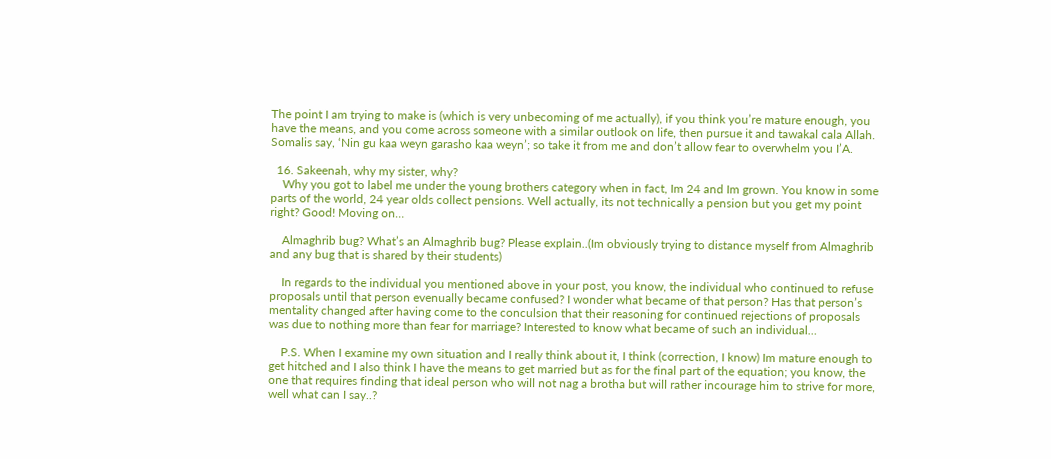The point I am trying to make is (which is very unbecoming of me actually), if you think you’re mature enough, you have the means, and you come across someone with a similar outlook on life, then pursue it and tawakal cala Allah. Somalis say, ‘Nin gu kaa weyn garasho kaa weyn’; so take it from me and don’t allow fear to overwhelm you I’A.

  16. Sakeenah, why my sister, why?
    Why you got to label me under the young brothers category when in fact, Im 24 and Im grown. You know in some parts of the world, 24 year olds collect pensions. Well actually, its not technically a pension but you get my point right? Good! Moving on…

    Almaghrib bug? What’s an Almaghrib bug? Please explain..(Im obviously trying to distance myself from Almaghrib and any bug that is shared by their students)

    In regards to the individual you mentioned above in your post, you know, the individual who continued to refuse proposals until that person evenually became confused? I wonder what became of that person? Has that person’s mentality changed after having come to the conculsion that their reasoning for continued rejections of proposals was due to nothing more than fear for marriage? Interested to know what became of such an individual…

    P.S. When I examine my own situation and I really think about it, I think (correction, I know) Im mature enough to get hitched and I also think I have the means to get married but as for the final part of the equation; you know, the one that requires finding that ideal person who will not nag a brotha but will rather incourage him to strive for more, well what can I say..?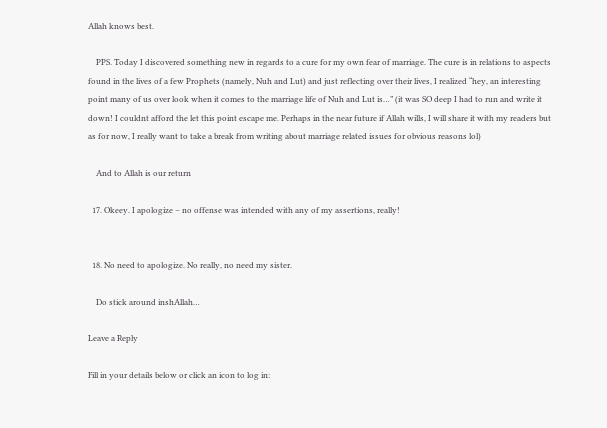Allah knows best.

    PPS. Today I discovered something new in regards to a cure for my own fear of marriage. The cure is in relations to aspects found in the lives of a few Prophets (namely, Nuh and Lut) and just reflecting over their lives, I realized “hey, an interesting point many of us over look when it comes to the marriage life of Nuh and Lut is…” (it was SO deep I had to run and write it down! I couldnt afford the let this point escape me. Perhaps in the near future if Allah wills, I will share it with my readers but as for now, I really want to take a break from writing about marriage related issues for obvious reasons lol)

    And to Allah is our return

  17. Okeey. I apologize – no offense was intended with any of my assertions, really!


  18. No need to apologize. No really, no need my sister.

    Do stick around inshAllah…

Leave a Reply

Fill in your details below or click an icon to log in: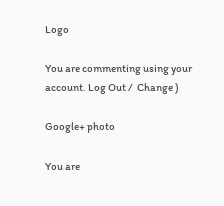Logo

You are commenting using your account. Log Out /  Change )

Google+ photo

You are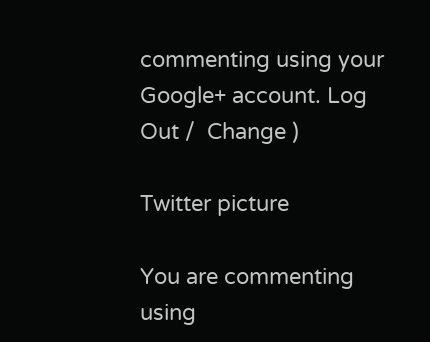commenting using your Google+ account. Log Out /  Change )

Twitter picture

You are commenting using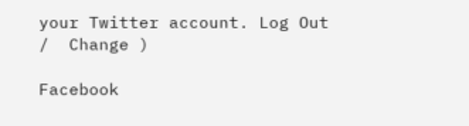your Twitter account. Log Out /  Change )

Facebook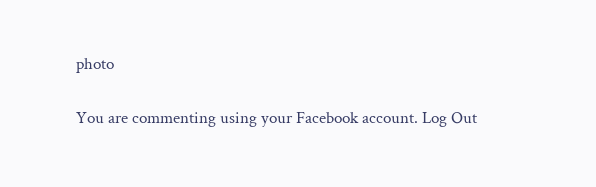photo

You are commenting using your Facebook account. Log Out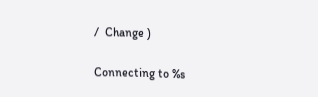/  Change )

Connecting to %s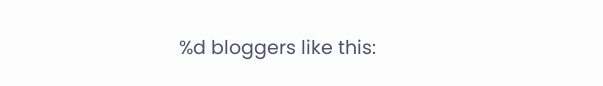%d bloggers like this: